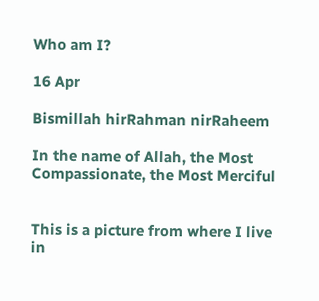Who am I?

16 Apr

Bismillah hirRahman nirRaheem

In the name of Allah, the Most Compassionate, the Most Merciful


This is a picture from where I live in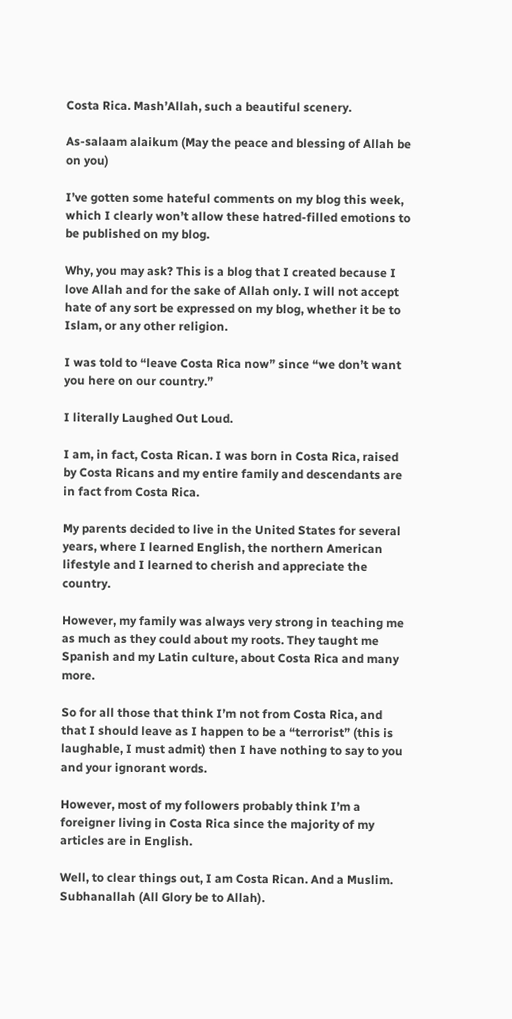Costa Rica. Mash’Allah, such a beautiful scenery.

As-salaam alaikum (May the peace and blessing of Allah be on you)

I’ve gotten some hateful comments on my blog this week, which I clearly won’t allow these hatred-filled emotions to be published on my blog.

Why, you may ask? This is a blog that I created because I love Allah and for the sake of Allah only. I will not accept hate of any sort be expressed on my blog, whether it be to Islam, or any other religion.

I was told to “leave Costa Rica now” since “we don’t want you here on our country.”

I literally Laughed Out Loud.

I am, in fact, Costa Rican. I was born in Costa Rica, raised by Costa Ricans and my entire family and descendants are in fact from Costa Rica.

My parents decided to live in the United States for several years, where I learned English, the northern American lifestyle and I learned to cherish and appreciate the country.

However, my family was always very strong in teaching me as much as they could about my roots. They taught me Spanish and my Latin culture, about Costa Rica and many more.

So for all those that think I’m not from Costa Rica, and that I should leave as I happen to be a “terrorist” (this is laughable, I must admit) then I have nothing to say to you and your ignorant words.

However, most of my followers probably think I’m a foreigner living in Costa Rica since the majority of my articles are in English.

Well, to clear things out, I am Costa Rican. And a Muslim. Subhanallah (All Glory be to Allah).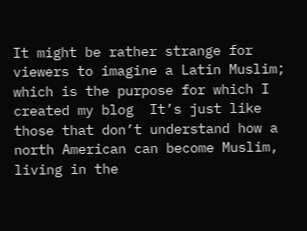It might be rather strange for viewers to imagine a Latin Muslim; which is the purpose for which I created my blog  It’s just like those that don’t understand how a north American can become Muslim, living in the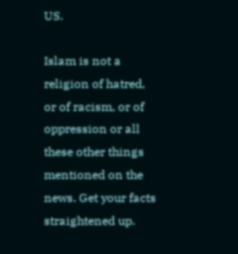US.

Islam is not a religion of hatred, or of racism, or of oppression or all these other things mentioned on the news. Get your facts straightened up.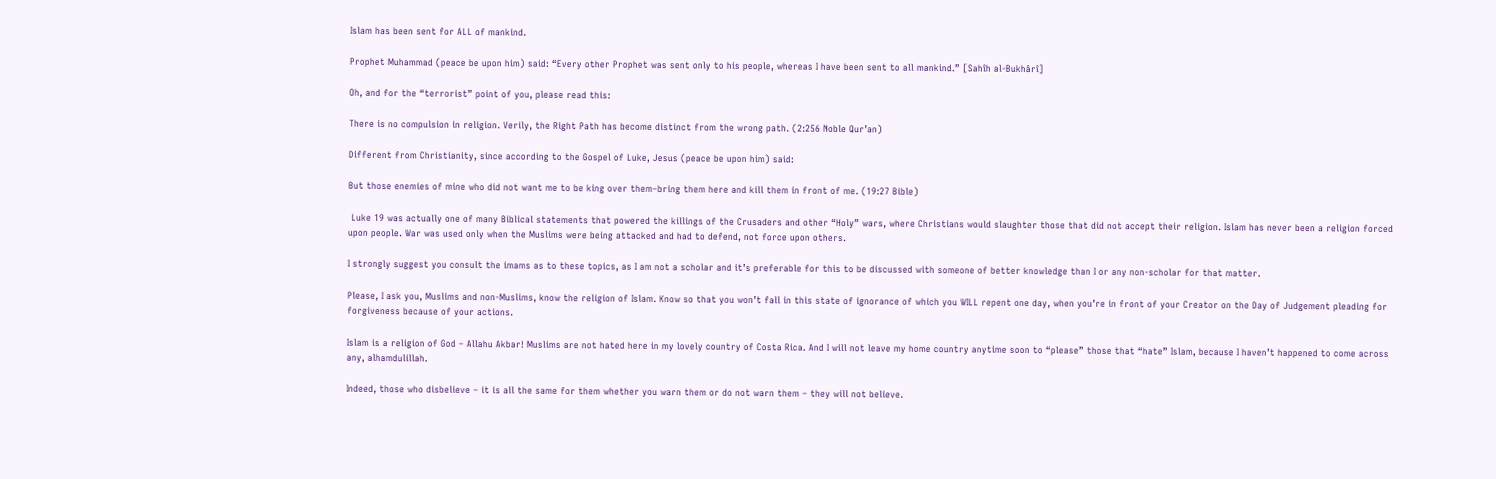Islam has been sent for ALL of mankind.

Prophet Muhammad (peace be upon him) said: “Every other Prophet was sent only to his people, whereas I have been sent to all mankind.” [Sahîh al-Bukhârî]

Oh, and for the “terrorist” point of you, please read this:

There is no compulsion in religion. Verily, the Right Path has become distinct from the wrong path. (2:256 Noble Qur’an)

Different from Christianity, since according to the Gospel of Luke, Jesus (peace be upon him) said:

But those enemies of mine who did not want me to be king over them–bring them here and kill them in front of me. (19:27 Bible)

 Luke 19 was actually one of many Biblical statements that powered the killings of the Crusaders and other “Holy” wars, where Christians would slaughter those that did not accept their religion. Islam has never been a religion forced upon people. War was used only when the Muslims were being attacked and had to defend, not force upon others.

I strongly suggest you consult the imams as to these topics, as I am not a scholar and it’s preferable for this to be discussed with someone of better knowledge than I or any non-scholar for that matter.

Please, I ask you, Muslims and non-Muslims, know the religion of Islam. Know so that you won’t fall in this state of ignorance of which you WILL repent one day, when you’re in front of your Creator on the Day of Judgement pleading for forgiveness because of your actions.

Islam is a religion of God – Allahu Akbar! Muslims are not hated here in my lovely country of Costa Rica. And I will not leave my home country anytime soon to “please” those that “hate” Islam, because I haven’t happened to come across any, alhamdulillah.

Indeed, those who disbelieve – it is all the same for them whether you warn them or do not warn them – they will not believe.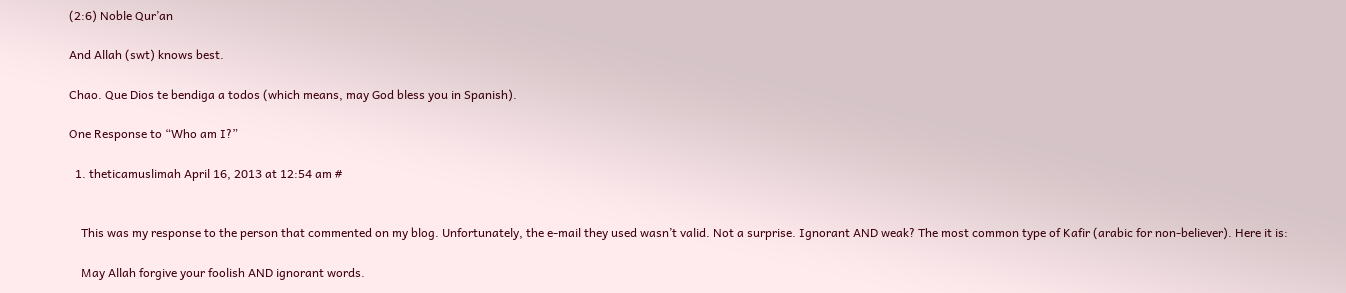(2:6) Noble Qur’an

And Allah (swt) knows best.

Chao. Que Dios te bendiga a todos (which means, may God bless you in Spanish).

One Response to “Who am I?”

  1. theticamuslimah April 16, 2013 at 12:54 am #


    This was my response to the person that commented on my blog. Unfortunately, the e-mail they used wasn’t valid. Not a surprise. Ignorant AND weak? The most common type of Kafir (arabic for non-believer). Here it is:

    May Allah forgive your foolish AND ignorant words.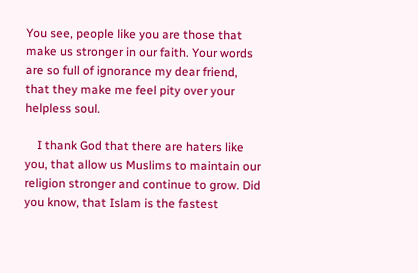You see, people like you are those that make us stronger in our faith. Your words are so full of ignorance my dear friend, that they make me feel pity over your helpless soul.

    I thank God that there are haters like you, that allow us Muslims to maintain our religion stronger and continue to grow. Did you know, that Islam is the fastest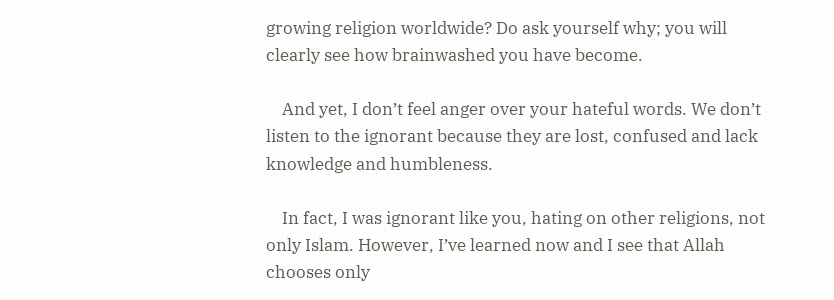growing religion worldwide? Do ask yourself why; you will clearly see how brainwashed you have become.

    And yet, I don’t feel anger over your hateful words. We don’t listen to the ignorant because they are lost, confused and lack knowledge and humbleness.

    In fact, I was ignorant like you, hating on other religions, not only Islam. However, I’ve learned now and I see that Allah chooses only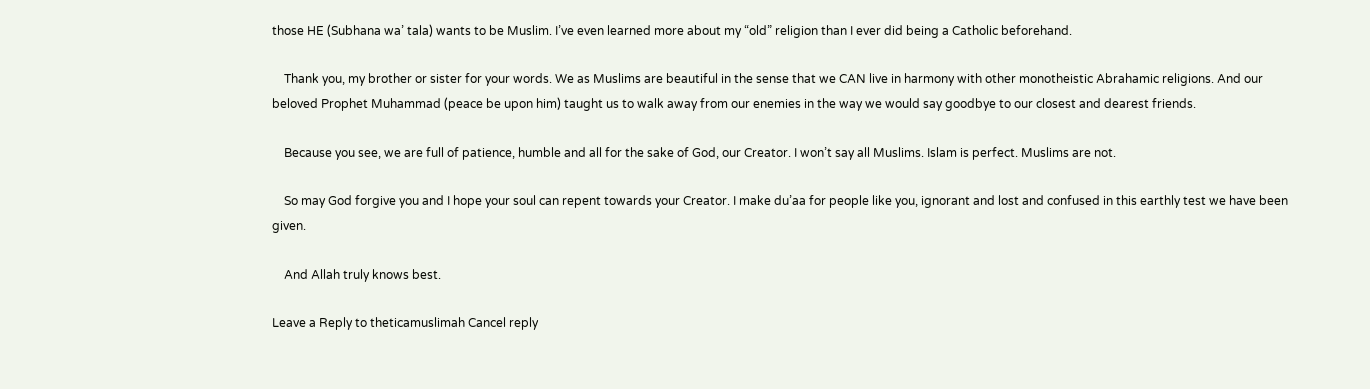those HE (Subhana wa’ tala) wants to be Muslim. I’ve even learned more about my “old” religion than I ever did being a Catholic beforehand.

    Thank you, my brother or sister for your words. We as Muslims are beautiful in the sense that we CAN live in harmony with other monotheistic Abrahamic religions. And our beloved Prophet Muhammad (peace be upon him) taught us to walk away from our enemies in the way we would say goodbye to our closest and dearest friends.

    Because you see, we are full of patience, humble and all for the sake of God, our Creator. I won’t say all Muslims. Islam is perfect. Muslims are not.

    So may God forgive you and I hope your soul can repent towards your Creator. I make du’aa for people like you, ignorant and lost and confused in this earthly test we have been given.

    And Allah truly knows best.

Leave a Reply to theticamuslimah Cancel reply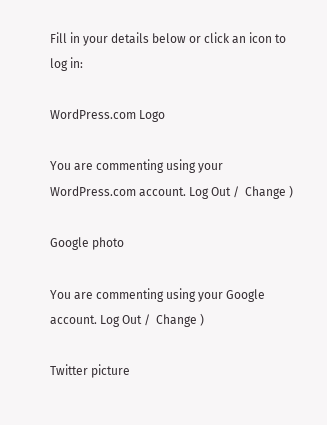Fill in your details below or click an icon to log in:

WordPress.com Logo

You are commenting using your WordPress.com account. Log Out /  Change )

Google photo

You are commenting using your Google account. Log Out /  Change )

Twitter picture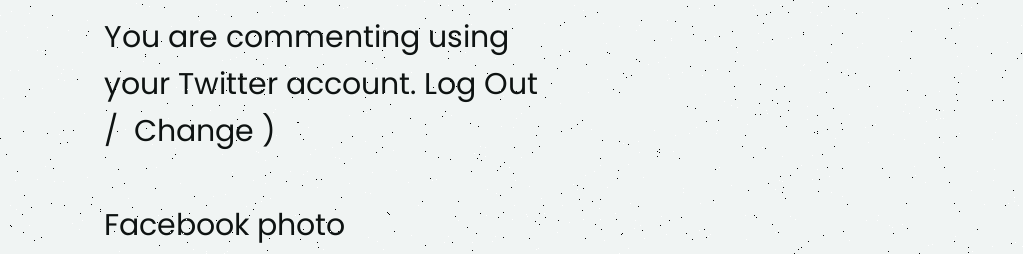You are commenting using your Twitter account. Log Out /  Change )

Facebook photo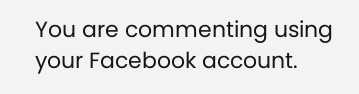You are commenting using your Facebook account.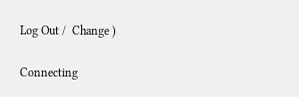Log Out /  Change )

Connecting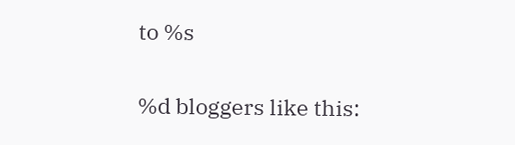to %s

%d bloggers like this: